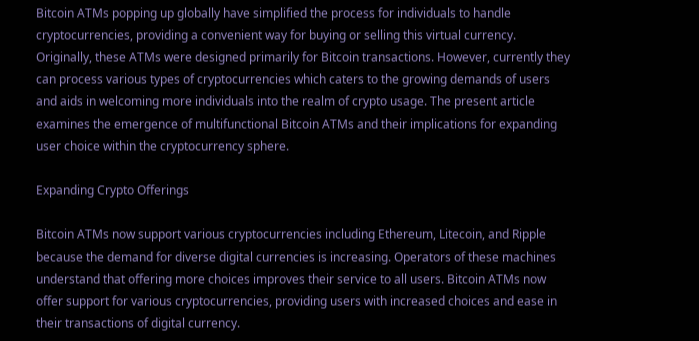Bitcoin ATMs popping up globally have simplified the process for individuals to handle cryptocurrencies, providing a convenient way for buying or selling this virtual currency. Originally, these ATMs were designed primarily for Bitcoin transactions. However, currently they can process various types of cryptocurrencies which caters to the growing demands of users and aids in welcoming more individuals into the realm of crypto usage. The present article examines the emergence of multifunctional Bitcoin ATMs and their implications for expanding user choice within the cryptocurrency sphere.

Expanding Crypto Offerings

Bitcoin ATMs now support various cryptocurrencies including Ethereum, Litecoin, and Ripple because the demand for diverse digital currencies is increasing. Operators of these machines understand that offering more choices improves their service to all users. Bitcoin ATMs now offer support for various cryptocurrencies, providing users with increased choices and ease in their transactions of digital currency.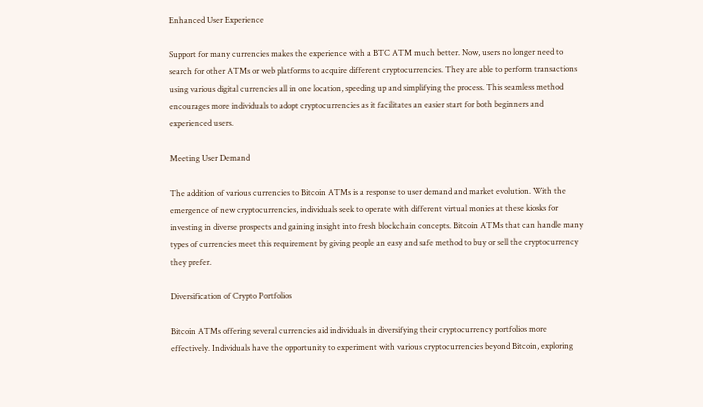Enhanced User Experience

Support for many currencies makes the experience with a BTC ATM much better. Now, users no longer need to search for other ATMs or web platforms to acquire different cryptocurrencies. They are able to perform transactions using various digital currencies all in one location, speeding up and simplifying the process. This seamless method encourages more individuals to adopt cryptocurrencies as it facilitates an easier start for both beginners and experienced users.

Meeting User Demand

The addition of various currencies to Bitcoin ATMs is a response to user demand and market evolution. With the emergence of new cryptocurrencies, individuals seek to operate with different virtual monies at these kiosks for investing in diverse prospects and gaining insight into fresh blockchain concepts. Bitcoin ATMs that can handle many types of currencies meet this requirement by giving people an easy and safe method to buy or sell the cryptocurrency they prefer.

Diversification of Crypto Portfolios

Bitcoin ATMs offering several currencies aid individuals in diversifying their cryptocurrency portfolios more effectively. Individuals have the opportunity to experiment with various cryptocurrencies beyond Bitcoin, exploring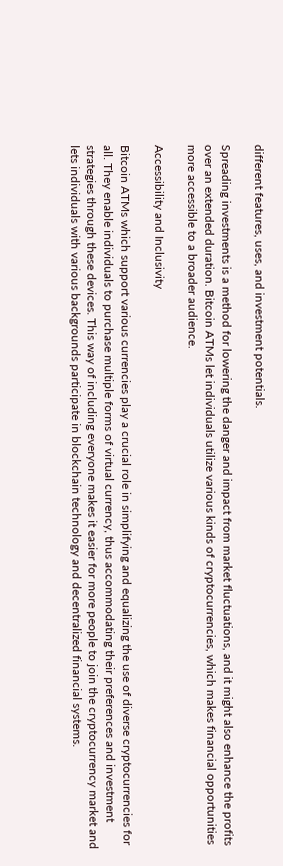different features, uses, and investment potentials.

Spreading investments is a method for lowering the danger and impact from market fluctuations, and it might also enhance the profits over an extended duration. Bitcoin ATMs let individuals utilize various kinds of cryptocurrencies, which makes financial opportunities more accessible to a broader audience.

Accessibility and Inclusivity

Bitcoin ATMs which support various currencies play a crucial role in simplifying and equalizing the use of diverse cryptocurrencies for all. They enable individuals to purchase multiple forms of virtual currency, thus accommodating their preferences and investment strategies through these devices. This way of including everyone makes it easier for more people to join the cryptocurrency market and lets individuals with various backgrounds participate in blockchain technology and decentralized financial systems.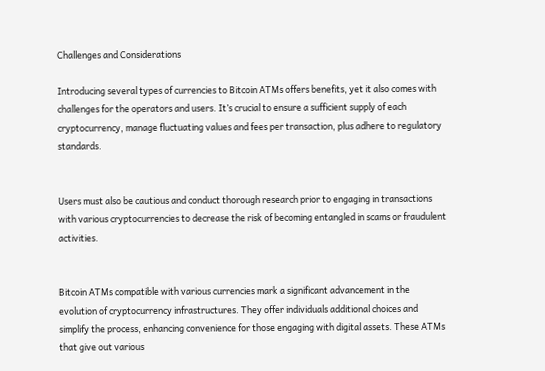Challenges and Considerations

Introducing several types of currencies to Bitcoin ATMs offers benefits, yet it also comes with challenges for the operators and users. It’s crucial to ensure a sufficient supply of each cryptocurrency, manage fluctuating values and fees per transaction, plus adhere to regulatory standards.


Users must also be cautious and conduct thorough research prior to engaging in transactions with various cryptocurrencies to decrease the risk of becoming entangled in scams or fraudulent activities.


Bitcoin ATMs compatible with various currencies mark a significant advancement in the evolution of cryptocurrency infrastructures. They offer individuals additional choices and simplify the process, enhancing convenience for those engaging with digital assets. These ATMs that give out various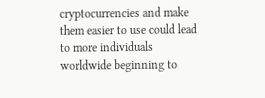cryptocurrencies and make them easier to use could lead to more individuals worldwide beginning to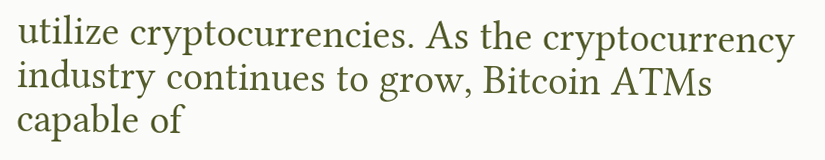utilize cryptocurrencies. As the cryptocurrency industry continues to grow, Bitcoin ATMs capable of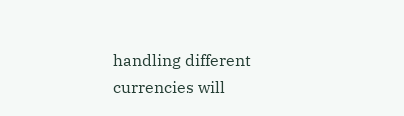handling different currencies will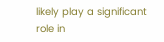likely play a significant role in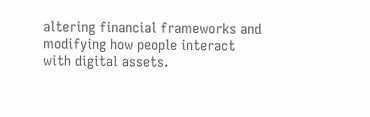altering financial frameworks and modifying how people interact with digital assets.